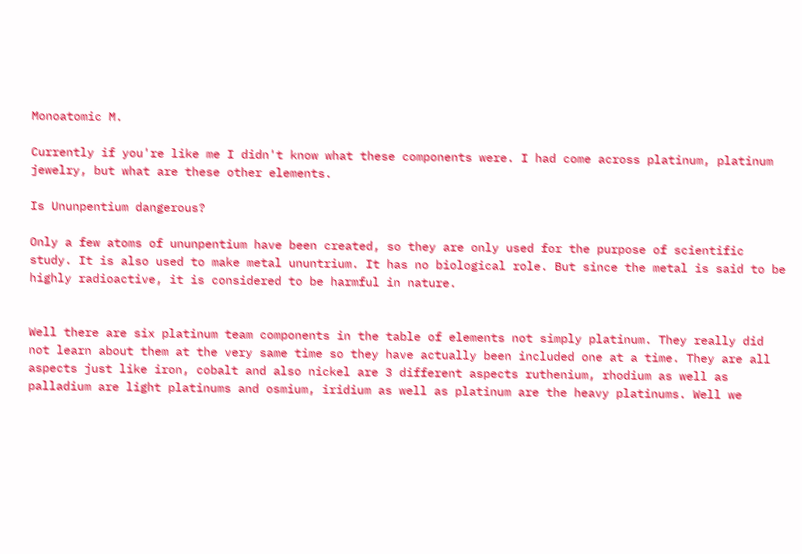Monoatomic M.

Currently if you're like me I didn't know what these components were. I had come across platinum, platinum jewelry, but what are these other elements.

Is Ununpentium dangerous?

Only a few atoms of ununpentium have been created, so they are only used for the purpose of scientific study. It is also used to make metal ununtrium. It has no biological role. But since the metal is said to be highly radioactive, it is considered to be harmful in nature.


Well there are six platinum team components in the table of elements not simply platinum. They really did not learn about them at the very same time so they have actually been included one at a time. They are all aspects just like iron, cobalt and also nickel are 3 different aspects ruthenium, rhodium as well as palladium are light platinums and osmium, iridium as well as platinum are the heavy platinums. Well we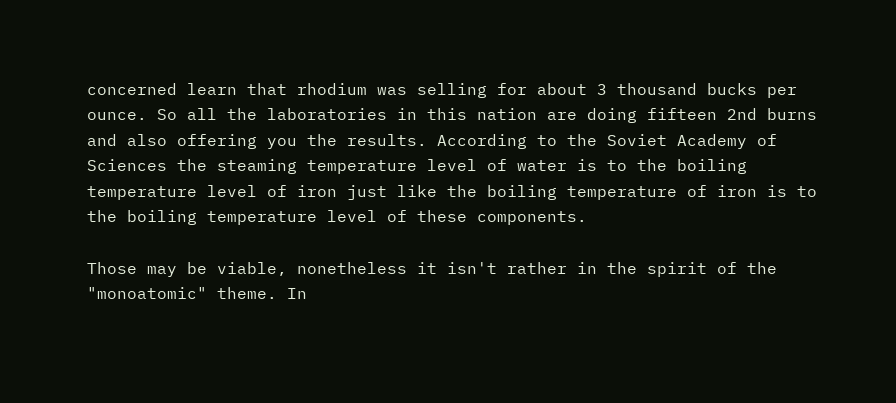concerned learn that rhodium was selling for about 3 thousand bucks per ounce. So all the laboratories in this nation are doing fifteen 2nd burns and also offering you the results. According to the Soviet Academy of Sciences the steaming temperature level of water is to the boiling temperature level of iron just like the boiling temperature of iron is to the boiling temperature level of these components.

Those may be viable, nonetheless it isn't rather in the spirit of the "monoatomic" theme. In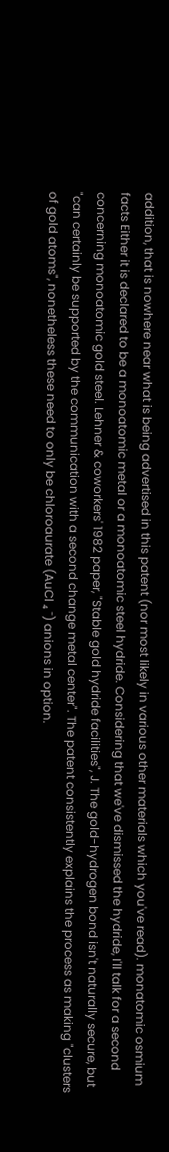addition, that is nowhere near what is being advertised in this patent (nor most likely in various other materials which you've read). monatomic osmium facts Either it is declared to be a monoatomic metal or a monoatomic steel hydride. Considering that we've dismissed the hydride, I'll talk for a second concerning monoatomic gold steel. Lehner & coworkers' 1982 paper, "Stable gold hydride facilities", J. The gold-hydrogen bond isn't naturally secure, but "can certainly be supported by the communication with a second change metal center". The patent consistently explains the process as making "clusters of gold atoms", nonetheless these need to only be chloroaurate (AuCl ₄ ⁻) anions in option.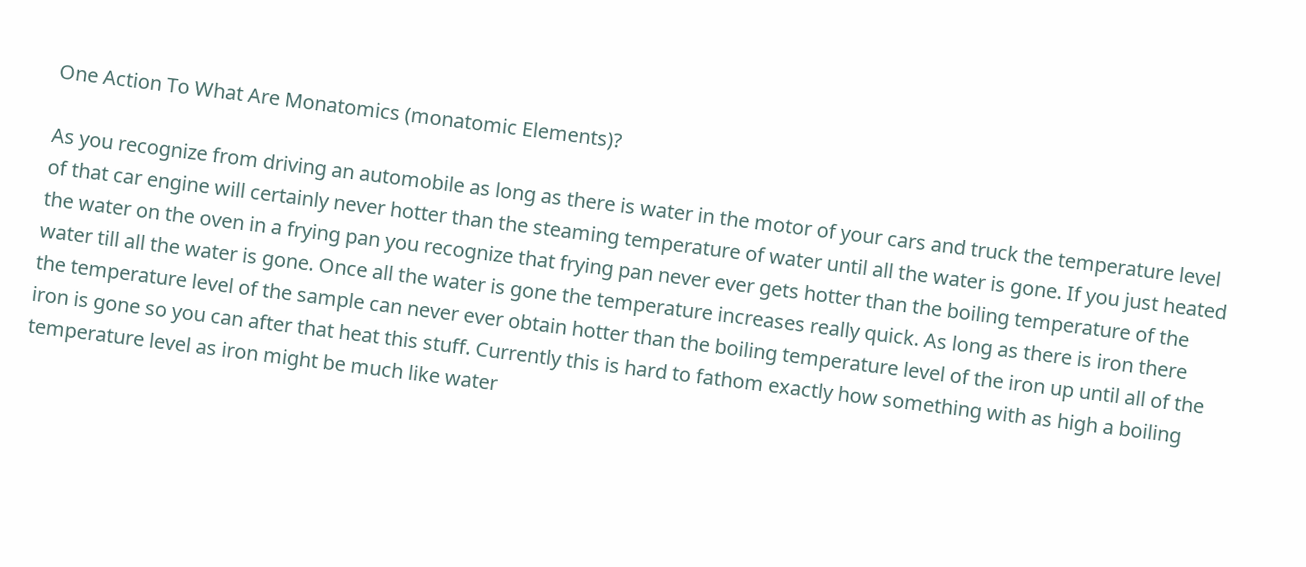One Action To What Are Monatomics (monatomic Elements)?

As you recognize from driving an automobile as long as there is water in the motor of your cars and truck the temperature level of that car engine will certainly never hotter than the steaming temperature of water until all the water is gone. If you just heated the water on the oven in a frying pan you recognize that frying pan never ever gets hotter than the boiling temperature of the water till all the water is gone. Once all the water is gone the temperature increases really quick. As long as there is iron there the temperature level of the sample can never ever obtain hotter than the boiling temperature level of the iron up until all of the iron is gone so you can after that heat this stuff. Currently this is hard to fathom exactly how something with as high a boiling temperature level as iron might be much like water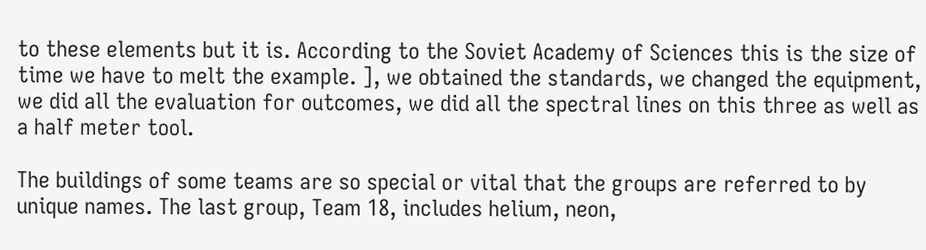to these elements but it is. According to the Soviet Academy of Sciences this is the size of time we have to melt the example. ], we obtained the standards, we changed the equipment, we did all the evaluation for outcomes, we did all the spectral lines on this three as well as a half meter tool.

The buildings of some teams are so special or vital that the groups are referred to by unique names. The last group, Team 18, includes helium, neon,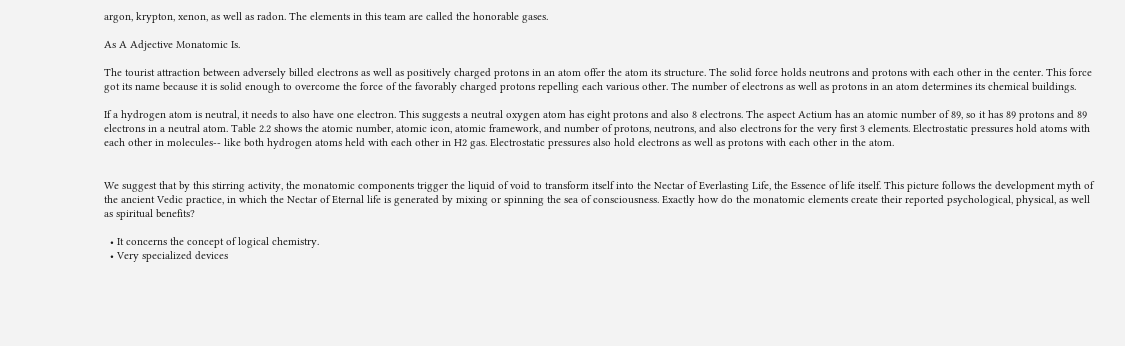argon, krypton, xenon, as well as radon. The elements in this team are called the honorable gases.

As A Adjective Monatomic Is.

The tourist attraction between adversely billed electrons as well as positively charged protons in an atom offer the atom its structure. The solid force holds neutrons and protons with each other in the center. This force got its name because it is solid enough to overcome the force of the favorably charged protons repelling each various other. The number of electrons as well as protons in an atom determines its chemical buildings.

If a hydrogen atom is neutral, it needs to also have one electron. This suggests a neutral oxygen atom has eight protons and also 8 electrons. The aspect Actium has an atomic number of 89, so it has 89 protons and 89 electrons in a neutral atom. Table 2.2 shows the atomic number, atomic icon, atomic framework, and number of protons, neutrons, and also electrons for the very first 3 elements. Electrostatic pressures hold atoms with each other in molecules-- like both hydrogen atoms held with each other in H2 gas. Electrostatic pressures also hold electrons as well as protons with each other in the atom.


We suggest that by this stirring activity, the monatomic components trigger the liquid of void to transform itself into the Nectar of Everlasting Life, the Essence of life itself. This picture follows the development myth of the ancient Vedic practice, in which the Nectar of Eternal life is generated by mixing or spinning the sea of consciousness. Exactly how do the monatomic elements create their reported psychological, physical, as well as spiritual benefits?

  • It concerns the concept of logical chemistry.
  • Very specialized devices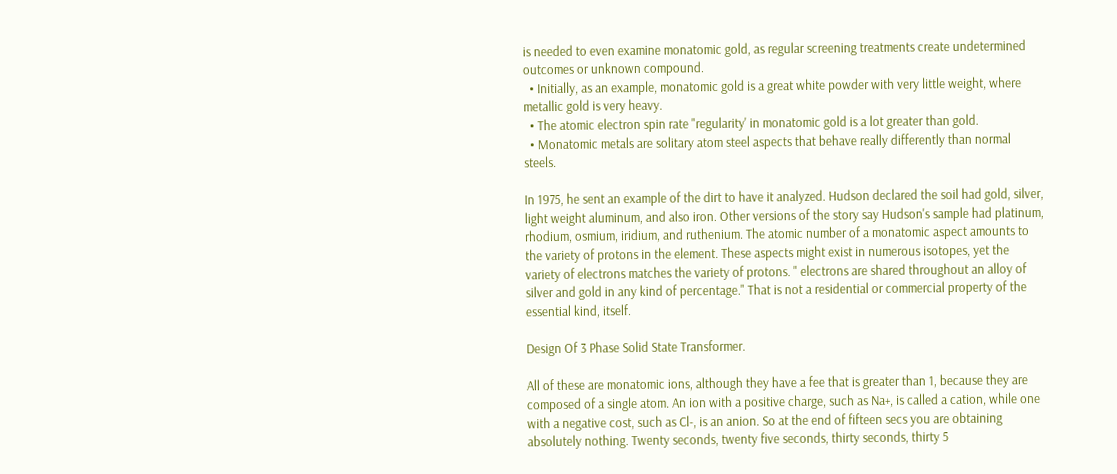is needed to even examine monatomic gold, as regular screening treatments create undetermined outcomes or unknown compound.
  • Initially, as an example, monatomic gold is a great white powder with very little weight, where metallic gold is very heavy.
  • The atomic electron spin rate "regularity' in monatomic gold is a lot greater than gold.
  • Monatomic metals are solitary atom steel aspects that behave really differently than normal steels.

In 1975, he sent an example of the dirt to have it analyzed. Hudson declared the soil had gold, silver, light weight aluminum, and also iron. Other versions of the story say Hudson's sample had platinum, rhodium, osmium, iridium, and ruthenium. The atomic number of a monatomic aspect amounts to the variety of protons in the element. These aspects might exist in numerous isotopes, yet the variety of electrons matches the variety of protons. " electrons are shared throughout an alloy of silver and gold in any kind of percentage." That is not a residential or commercial property of the essential kind, itself.

Design Of 3 Phase Solid State Transformer.

All of these are monatomic ions, although they have a fee that is greater than 1, because they are composed of a single atom. An ion with a positive charge, such as Na+, is called a cation, while one with a negative cost, such as Cl-, is an anion. So at the end of fifteen secs you are obtaining absolutely nothing. Twenty seconds, twenty five seconds, thirty seconds, thirty 5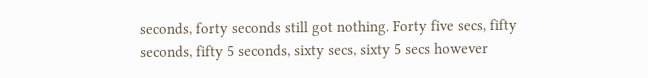seconds, forty seconds still got nothing. Forty five secs, fifty seconds, fifty 5 seconds, sixty secs, sixty 5 secs however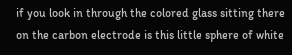if you look in through the colored glass sitting there on the carbon electrode is this little sphere of white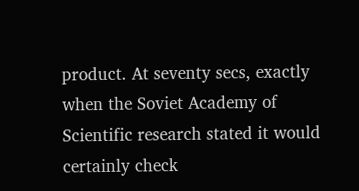product. At seventy secs, exactly when the Soviet Academy of Scientific research stated it would certainly check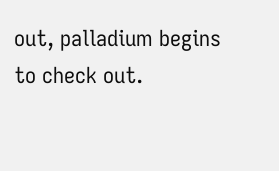out, palladium begins to check out.